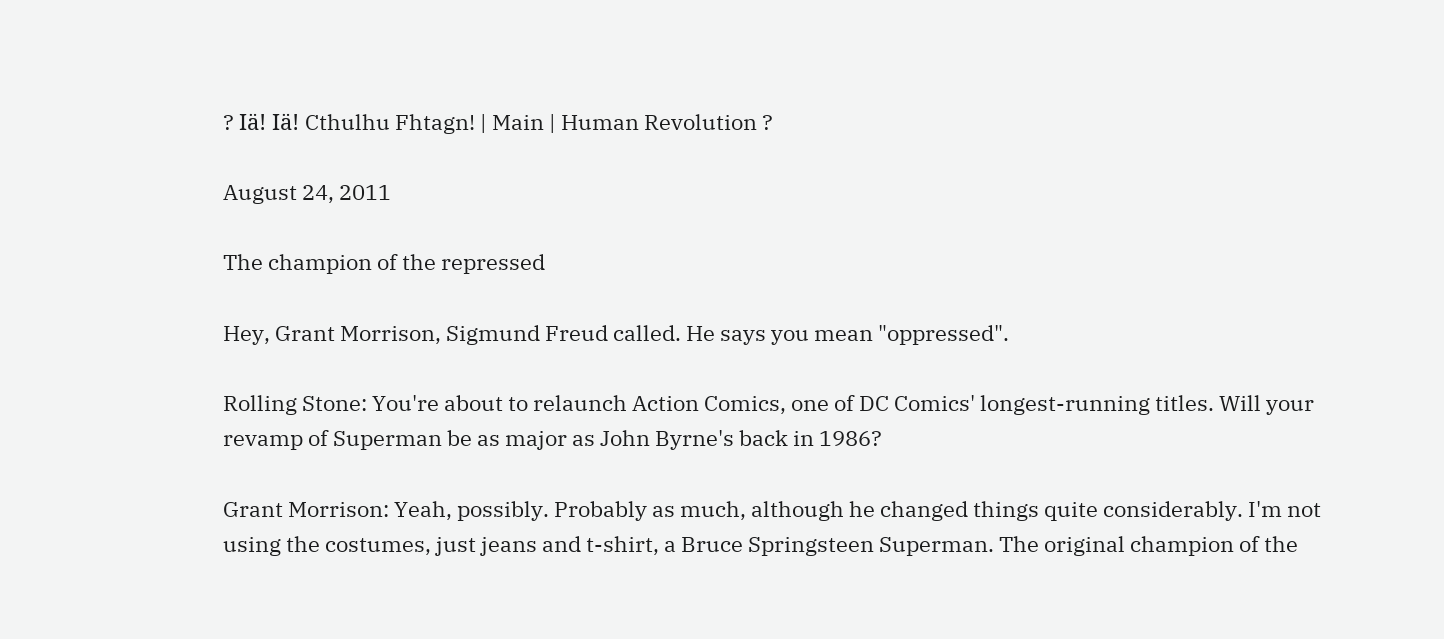? Iä! Iä! Cthulhu Fhtagn! | Main | Human Revolution ?

August 24, 2011

The champion of the repressed

Hey, Grant Morrison, Sigmund Freud called. He says you mean "oppressed".

Rolling Stone: You're about to relaunch Action Comics, one of DC Comics' longest-running titles. Will your revamp of Superman be as major as John Byrne's back in 1986?

Grant Morrison: Yeah, possibly. Probably as much, although he changed things quite considerably. I'm not using the costumes, just jeans and t-shirt, a Bruce Springsteen Superman. The original champion of the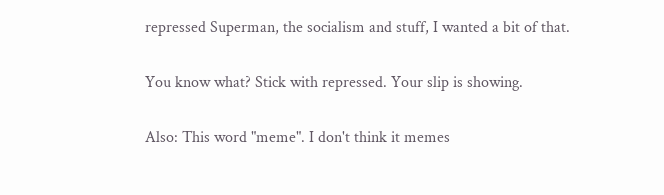repressed Superman, the socialism and stuff, I wanted a bit of that.

You know what? Stick with repressed. Your slip is showing.

Also: This word "meme". I don't think it memes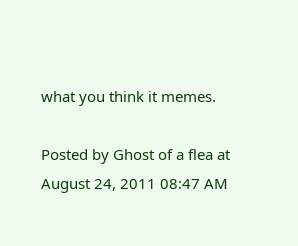what you think it memes.

Posted by Ghost of a flea at August 24, 2011 08:47 AM